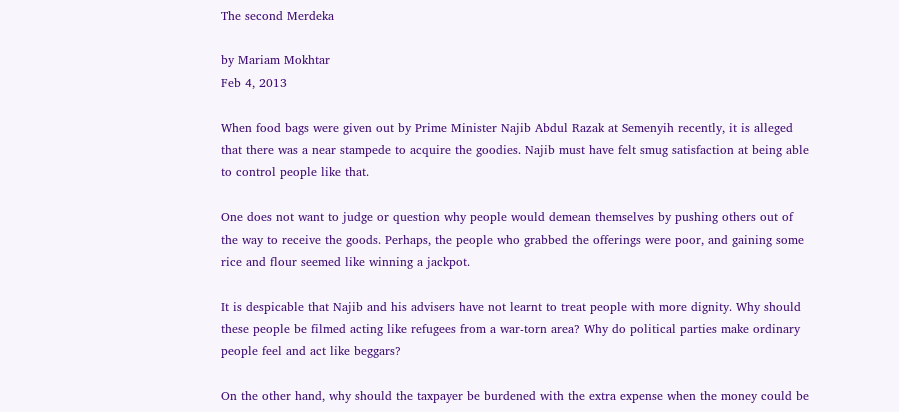The second Merdeka

by Mariam Mokhtar
Feb 4, 2013

When food bags were given out by Prime Minister Najib Abdul Razak at Semenyih recently, it is alleged that there was a near stampede to acquire the goodies. Najib must have felt smug satisfaction at being able to control people like that.

One does not want to judge or question why people would demean themselves by pushing others out of the way to receive the goods. Perhaps, the people who grabbed the offerings were poor, and gaining some rice and flour seemed like winning a jackpot.

It is despicable that Najib and his advisers have not learnt to treat people with more dignity. Why should these people be filmed acting like refugees from a war-torn area? Why do political parties make ordinary people feel and act like beggars?

On the other hand, why should the taxpayer be burdened with the extra expense when the money could be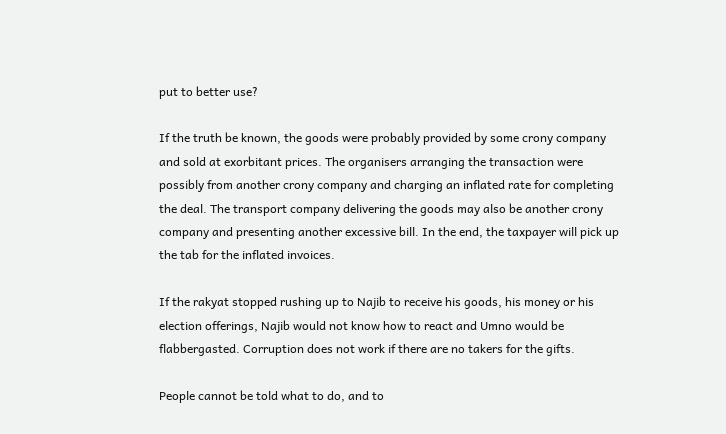put to better use?

If the truth be known, the goods were probably provided by some crony company and sold at exorbitant prices. The organisers arranging the transaction were possibly from another crony company and charging an inflated rate for completing the deal. The transport company delivering the goods may also be another crony company and presenting another excessive bill. In the end, the taxpayer will pick up the tab for the inflated invoices.

If the rakyat stopped rushing up to Najib to receive his goods, his money or his election offerings, Najib would not know how to react and Umno would be flabbergasted. Corruption does not work if there are no takers for the gifts.

People cannot be told what to do, and to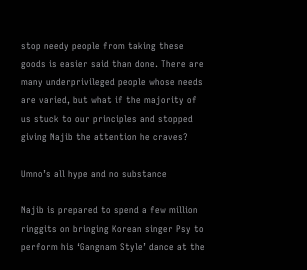stop needy people from taking these goods is easier said than done. There are many underprivileged people whose needs are varied, but what if the majority of us stuck to our principles and stopped giving Najib the attention he craves?

Umno’s all hype and no substance

Najib is prepared to spend a few million ringgits on bringing Korean singer Psy to perform his ‘Gangnam Style’ dance at the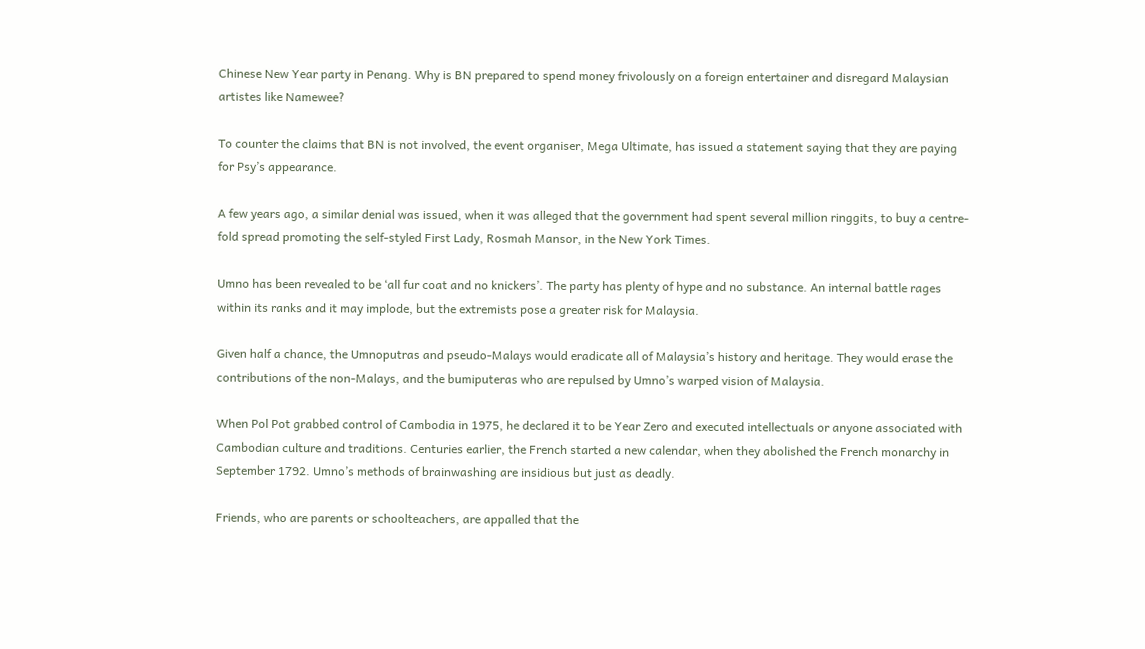Chinese New Year party in Penang. Why is BN prepared to spend money frivolously on a foreign entertainer and disregard Malaysian artistes like Namewee?

To counter the claims that BN is not involved, the event organiser, Mega Ultimate, has issued a statement saying that they are paying for Psy’s appearance.

A few years ago, a similar denial was issued, when it was alleged that the government had spent several million ringgits, to buy a centre-fold spread promoting the self-styled First Lady, Rosmah Mansor, in the New York Times.

Umno has been revealed to be ‘all fur coat and no knickers’. The party has plenty of hype and no substance. An internal battle rages within its ranks and it may implode, but the extremists pose a greater risk for Malaysia.

Given half a chance, the Umnoputras and pseudo-Malays would eradicate all of Malaysia’s history and heritage. They would erase the contributions of the non-Malays, and the bumiputeras who are repulsed by Umno’s warped vision of Malaysia.

When Pol Pot grabbed control of Cambodia in 1975, he declared it to be Year Zero and executed intellectuals or anyone associated with Cambodian culture and traditions. Centuries earlier, the French started a new calendar, when they abolished the French monarchy in September 1792. Umno’s methods of brainwashing are insidious but just as deadly.

Friends, who are parents or schoolteachers, are appalled that the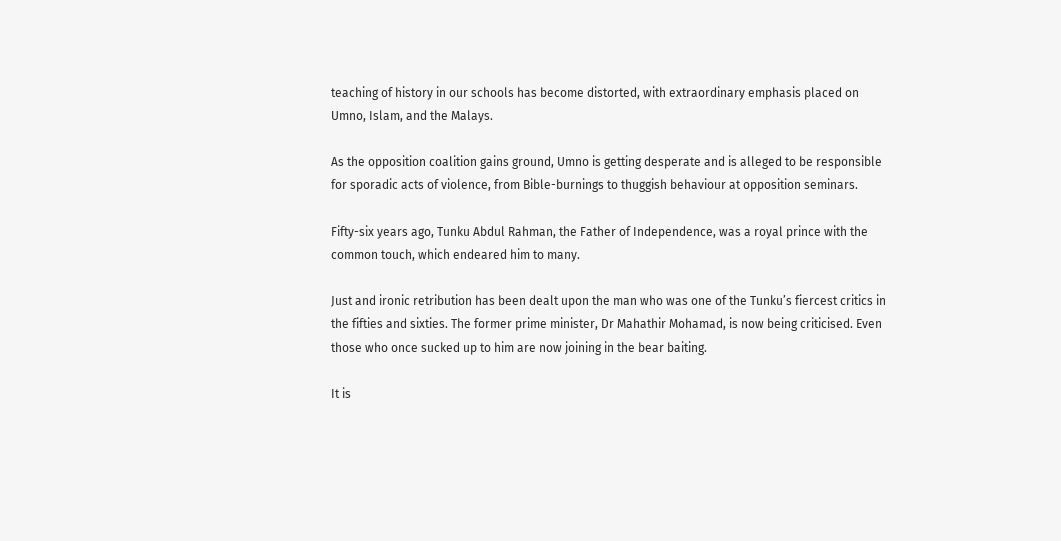teaching of history in our schools has become distorted, with extraordinary emphasis placed on Umno, Islam, and the Malays.

As the opposition coalition gains ground, Umno is getting desperate and is alleged to be responsible for sporadic acts of violence, from Bible-burnings to thuggish behaviour at opposition seminars.

Fifty-six years ago, Tunku Abdul Rahman, the Father of Independence, was a royal prince with the common touch, which endeared him to many.

Just and ironic retribution has been dealt upon the man who was one of the Tunku’s fiercest critics in the fifties and sixties. The former prime minister, Dr Mahathir Mohamad, is now being criticised. Even those who once sucked up to him are now joining in the bear baiting.

It is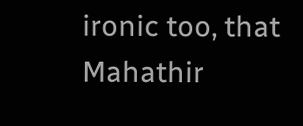ironic too, that Mahathir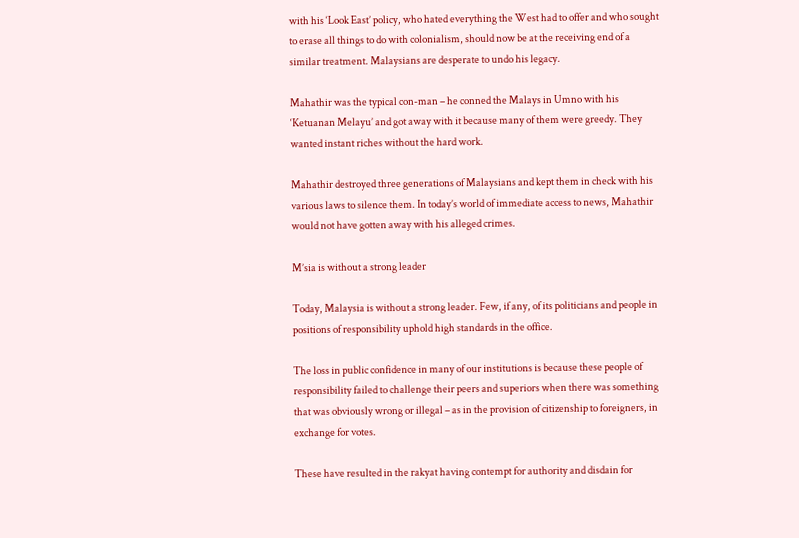with his ‘Look East’ policy, who hated everything the West had to offer and who sought to erase all things to do with colonialism, should now be at the receiving end of a similar treatment. Malaysians are desperate to undo his legacy.

Mahathir was the typical con-man – he conned the Malays in Umno with his ‘Ketuanan Melayu’ and got away with it because many of them were greedy. They wanted instant riches without the hard work.

Mahathir destroyed three generations of Malaysians and kept them in check with his various laws to silence them. In today’s world of immediate access to news, Mahathir would not have gotten away with his alleged crimes.

M’sia is without a strong leader

Today, Malaysia is without a strong leader. Few, if any, of its politicians and people in positions of responsibility uphold high standards in the office.

The loss in public confidence in many of our institutions is because these people of responsibility failed to challenge their peers and superiors when there was something that was obviously wrong or illegal – as in the provision of citizenship to foreigners, in exchange for votes.

These have resulted in the rakyat having contempt for authority and disdain for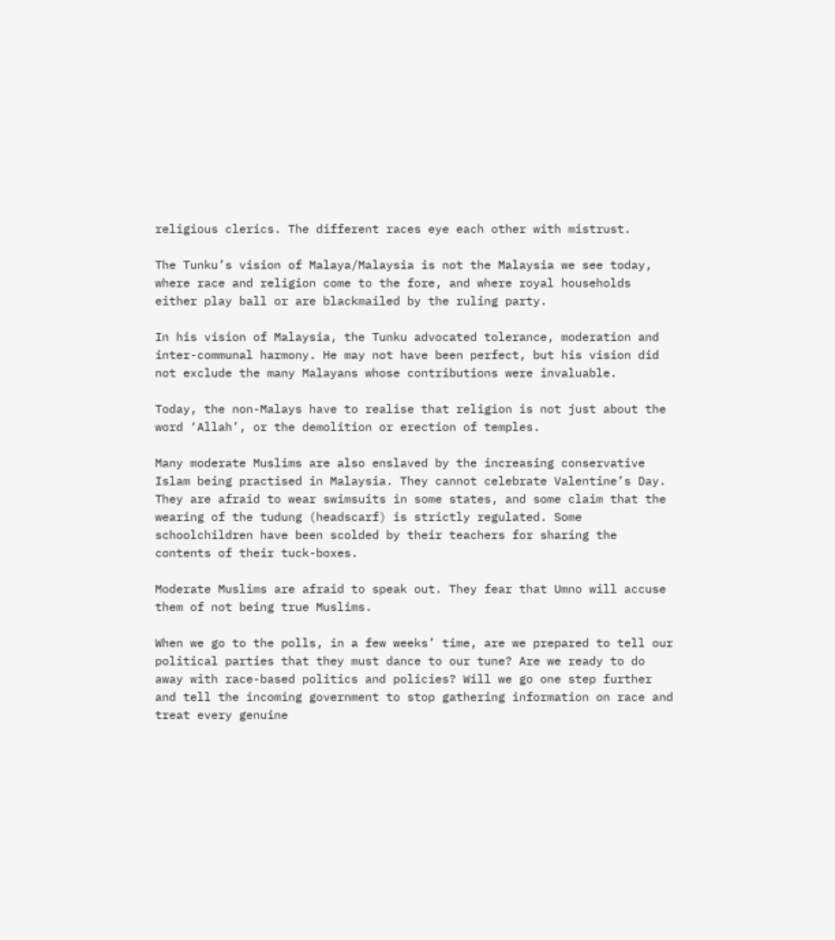religious clerics. The different races eye each other with mistrust.

The Tunku’s vision of Malaya/Malaysia is not the Malaysia we see today, where race and religion come to the fore, and where royal households either play ball or are blackmailed by the ruling party.

In his vision of Malaysia, the Tunku advocated tolerance, moderation and inter-communal harmony. He may not have been perfect, but his vision did not exclude the many Malayans whose contributions were invaluable.

Today, the non-Malays have to realise that religion is not just about the word ‘Allah’, or the demolition or erection of temples.

Many moderate Muslims are also enslaved by the increasing conservative Islam being practised in Malaysia. They cannot celebrate Valentine’s Day. They are afraid to wear swimsuits in some states, and some claim that the wearing of the tudung (headscarf) is strictly regulated. Some schoolchildren have been scolded by their teachers for sharing the contents of their tuck-boxes.

Moderate Muslims are afraid to speak out. They fear that Umno will accuse them of not being true Muslims.

When we go to the polls, in a few weeks’ time, are we prepared to tell our political parties that they must dance to our tune? Are we ready to do away with race-based politics and policies? Will we go one step further and tell the incoming government to stop gathering information on race and treat every genuine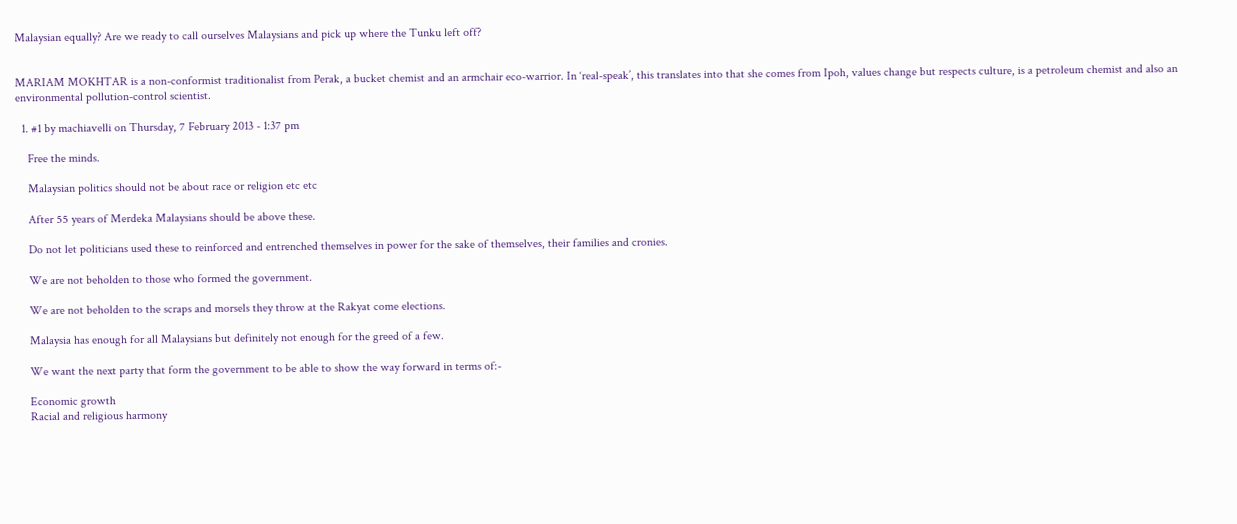Malaysian equally? Are we ready to call ourselves Malaysians and pick up where the Tunku left off?


MARIAM MOKHTAR is a non-conformist traditionalist from Perak, a bucket chemist and an armchair eco-warrior. In ‘real-speak’, this translates into that she comes from Ipoh, values change but respects culture, is a petroleum chemist and also an environmental pollution-control scientist.

  1. #1 by machiavelli on Thursday, 7 February 2013 - 1:37 pm

    Free the minds.

    Malaysian politics should not be about race or religion etc etc

    After 55 years of Merdeka Malaysians should be above these.

    Do not let politicians used these to reinforced and entrenched themselves in power for the sake of themselves, their families and cronies.

    We are not beholden to those who formed the government.

    We are not beholden to the scraps and morsels they throw at the Rakyat come elections.

    Malaysia has enough for all Malaysians but definitely not enough for the greed of a few.

    We want the next party that form the government to be able to show the way forward in terms of:-

    Economic growth
    Racial and religious harmony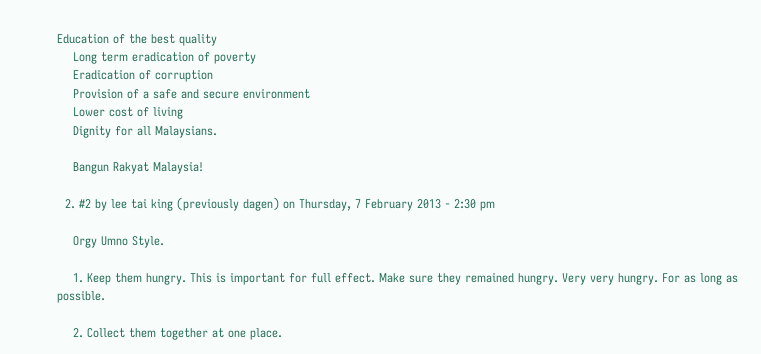Education of the best quality
    Long term eradication of poverty
    Eradication of corruption
    Provision of a safe and secure environment
    Lower cost of living
    Dignity for all Malaysians.

    Bangun Rakyat Malaysia!

  2. #2 by lee tai king (previously dagen) on Thursday, 7 February 2013 - 2:30 pm

    Orgy Umno Style.

    1. Keep them hungry. This is important for full effect. Make sure they remained hungry. Very very hungry. For as long as possible.

    2. Collect them together at one place.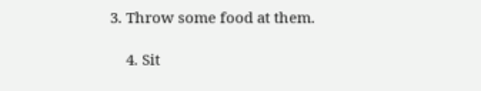3. Throw some food at them.

    4. Sit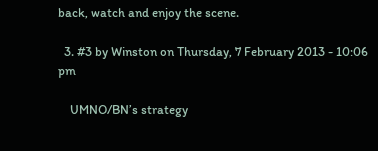back, watch and enjoy the scene.

  3. #3 by Winston on Thursday, 7 February 2013 - 10:06 pm

    UMNO/BN’s strategy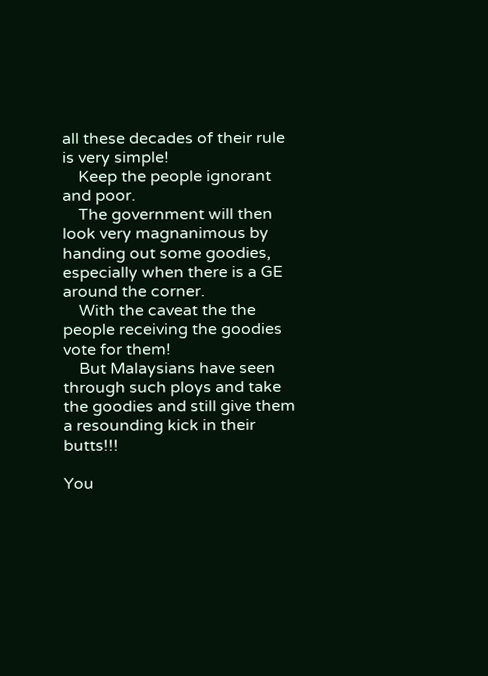all these decades of their rule is very simple!
    Keep the people ignorant and poor.
    The government will then look very magnanimous by handing out some goodies, especially when there is a GE around the corner.
    With the caveat the the people receiving the goodies vote for them!
    But Malaysians have seen through such ploys and take the goodies and still give them a resounding kick in their butts!!!

You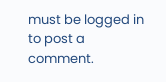must be logged in to post a comment.